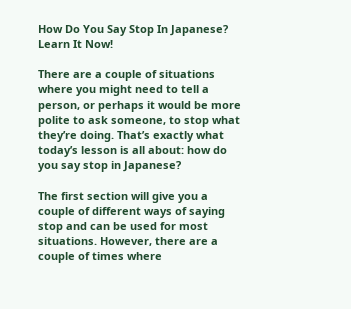How Do You Say Stop In Japanese? Learn It Now!

There are a couple of situations where you might need to tell a person, or perhaps it would be more polite to ask someone, to stop what they’re doing. That’s exactly what today’s lesson is all about: how do you say stop in Japanese?

The first section will give you a couple of different ways of saying stop and can be used for most situations. However, there are a couple of times where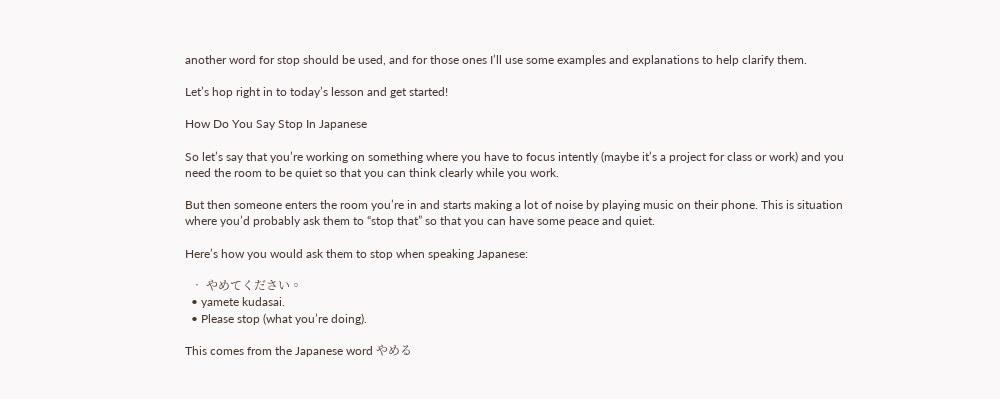another word for stop should be used, and for those ones I’ll use some examples and explanations to help clarify them.

Let’s hop right in to today’s lesson and get started!

How Do You Say Stop In Japanese

So let’s say that you’re working on something where you have to focus intently (maybe it’s a project for class or work) and you need the room to be quiet so that you can think clearly while you work.

But then someone enters the room you’re in and starts making a lot of noise by playing music on their phone. This is situation where you’d probably ask them to “stop that” so that you can have some peace and quiet.

Here’s how you would ask them to stop when speaking Japanese:

  • やめてください。
  • yamete kudasai.
  • Please stop (what you’re doing).

This comes from the Japanese word やめる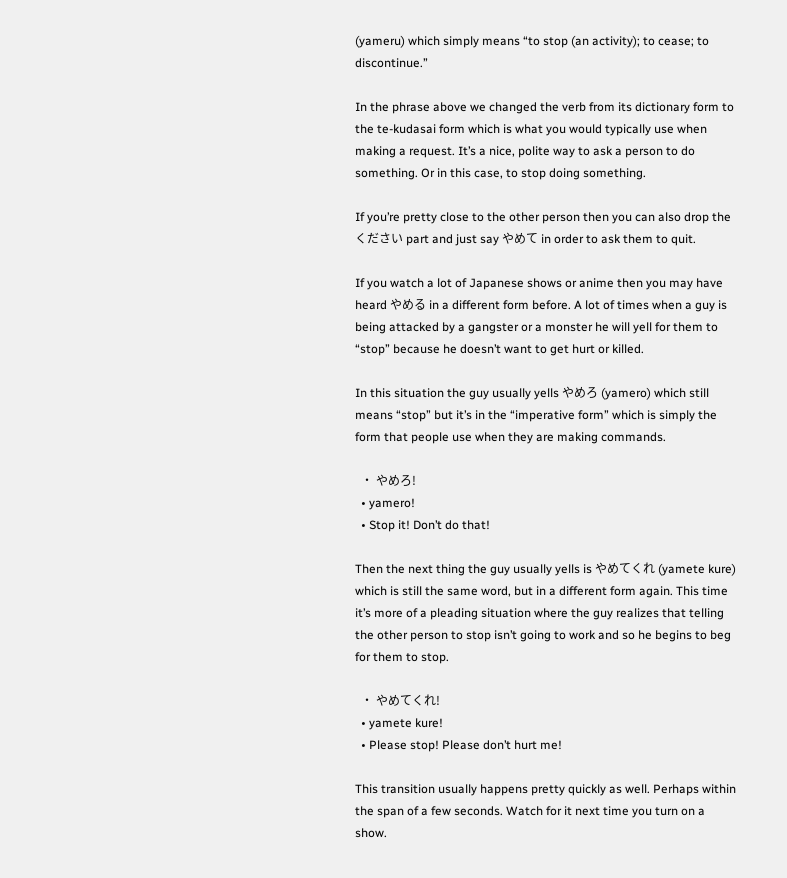(yameru) which simply means “to stop (an activity); to cease; to discontinue.”

In the phrase above we changed the verb from its dictionary form to the te-kudasai form which is what you would typically use when making a request. It’s a nice, polite way to ask a person to do something. Or in this case, to stop doing something.

If you’re pretty close to the other person then you can also drop the ください part and just say やめて in order to ask them to quit.

If you watch a lot of Japanese shows or anime then you may have heard やめる in a different form before. A lot of times when a guy is being attacked by a gangster or a monster he will yell for them to “stop” because he doesn’t want to get hurt or killed.

In this situation the guy usually yells やめろ (yamero) which still means “stop” but it’s in the “imperative form” which is simply the form that people use when they are making commands.

  • やめろ!
  • yamero!
  • Stop it! Don’t do that!

Then the next thing the guy usually yells is やめてくれ (yamete kure) which is still the same word, but in a different form again. This time it’s more of a pleading situation where the guy realizes that telling the other person to stop isn’t going to work and so he begins to beg for them to stop.

  • やめてくれ!
  • yamete kure!
  • Please stop! Please don’t hurt me!

This transition usually happens pretty quickly as well. Perhaps within the span of a few seconds. Watch for it next time you turn on a show.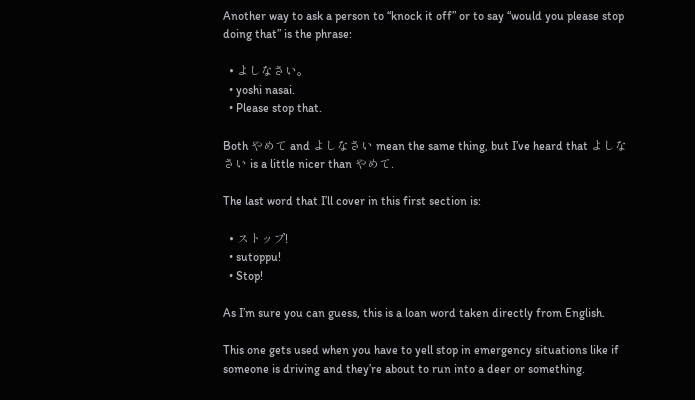Another way to ask a person to “knock it off” or to say “would you please stop doing that” is the phrase:

  • よしなさい。
  • yoshi nasai.
  • Please stop that.

Both やめて and よしなさい mean the same thing, but I’ve heard that よしなさい is a little nicer than やめて.

The last word that I’ll cover in this first section is:

  • ストップ!
  • sutoppu!
  • Stop!

As I’m sure you can guess, this is a loan word taken directly from English.

This one gets used when you have to yell stop in emergency situations like if someone is driving and they’re about to run into a deer or something.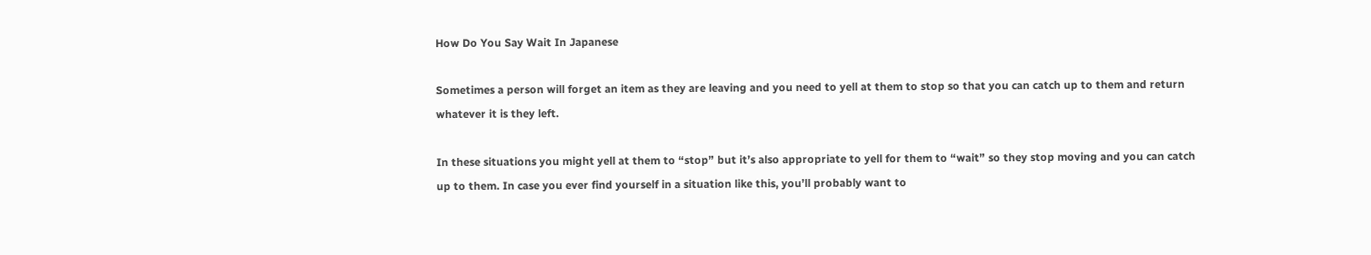How Do You Say Wait In Japanese

Sometimes a person will forget an item as they are leaving and you need to yell at them to stop so that you can catch up to them and return whatever it is they left.

In these situations you might yell at them to “stop” but it’s also appropriate to yell for them to “wait” so they stop moving and you can catch up to them. In case you ever find yourself in a situation like this, you’ll probably want to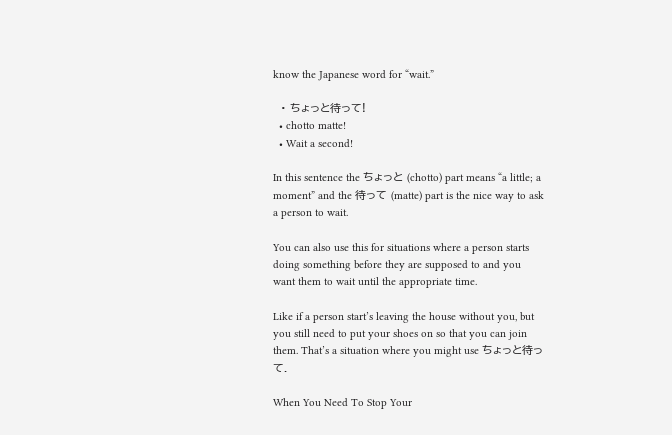know the Japanese word for “wait.”

  • ちょっと待って!
  • chotto matte!
  • Wait a second!

In this sentence the ちょっと (chotto) part means “a little; a moment” and the 待って (matte) part is the nice way to ask a person to wait.

You can also use this for situations where a person starts doing something before they are supposed to and you want them to wait until the appropriate time.

Like if a person start’s leaving the house without you, but you still need to put your shoes on so that you can join them. That’s a situation where you might use ちょっと待って.

When You Need To Stop Your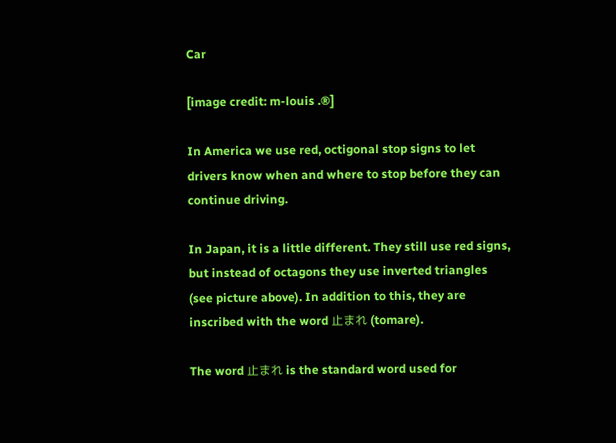Car

[image credit: m-louis .®]

In America we use red, octigonal stop signs to let drivers know when and where to stop before they can continue driving.

In Japan, it is a little different. They still use red signs, but instead of octagons they use inverted triangles (see picture above). In addition to this, they are inscribed with the word 止まれ (tomare).

The word 止まれ is the standard word used for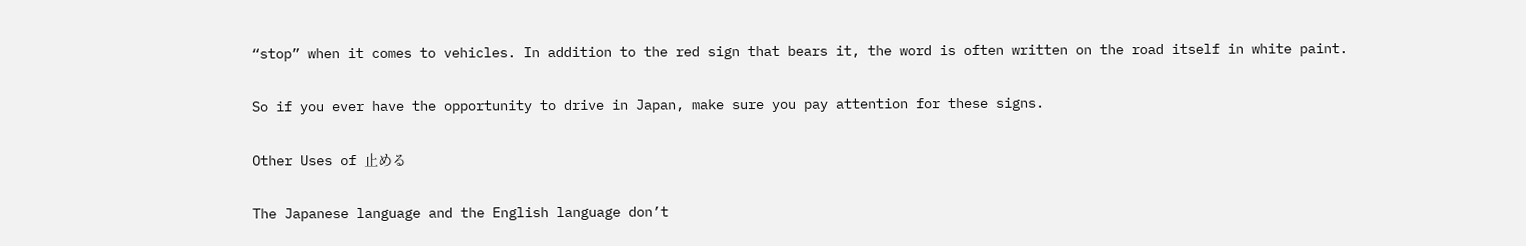“stop” when it comes to vehicles. In addition to the red sign that bears it, the word is often written on the road itself in white paint.

So if you ever have the opportunity to drive in Japan, make sure you pay attention for these signs.

Other Uses of 止める

The Japanese language and the English language don’t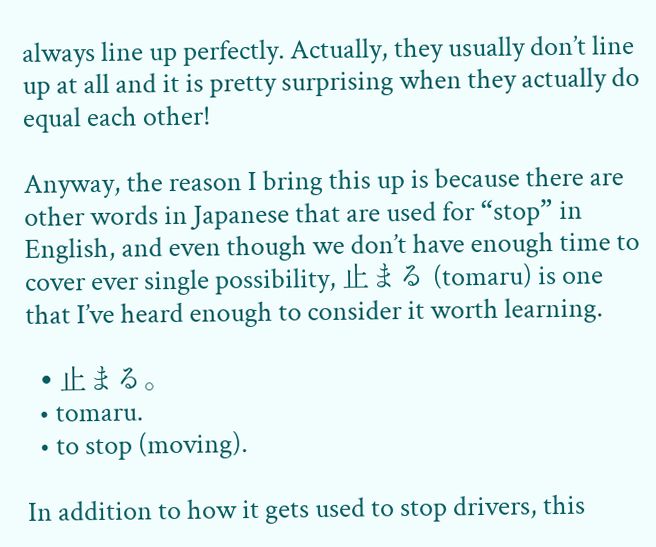always line up perfectly. Actually, they usually don’t line up at all and it is pretty surprising when they actually do equal each other!

Anyway, the reason I bring this up is because there are other words in Japanese that are used for “stop” in English, and even though we don’t have enough time to cover ever single possibility, 止まる (tomaru) is one that I’ve heard enough to consider it worth learning.

  • 止まる。
  • tomaru.
  • to stop (moving).

In addition to how it gets used to stop drivers, this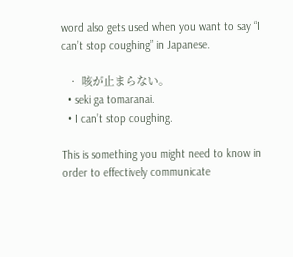word also gets used when you want to say “I can’t stop coughing” in Japanese.

  • 咳が止まらない。
  • seki ga tomaranai.
  • I can’t stop coughing.

This is something you might need to know in order to effectively communicate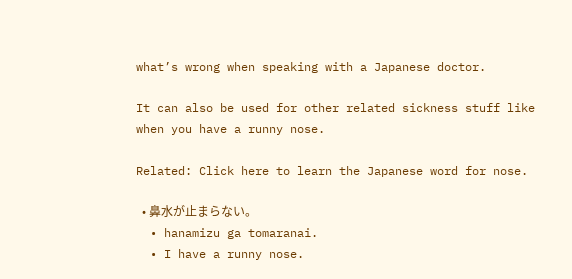what’s wrong when speaking with a Japanese doctor.

It can also be used for other related sickness stuff like when you have a runny nose.

Related: Click here to learn the Japanese word for nose.

  • 鼻水が止まらない。
  • hanamizu ga tomaranai.
  • I have a runny nose.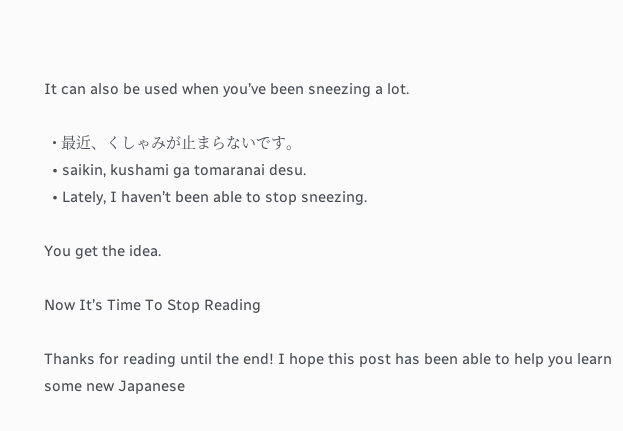It can also be used when you’ve been sneezing a lot.

  • 最近、くしゃみが止まらないです。
  • saikin, kushami ga tomaranai desu.
  • Lately, I haven’t been able to stop sneezing.

You get the idea.

Now It’s Time To Stop Reading

Thanks for reading until the end! I hope this post has been able to help you learn some new Japanese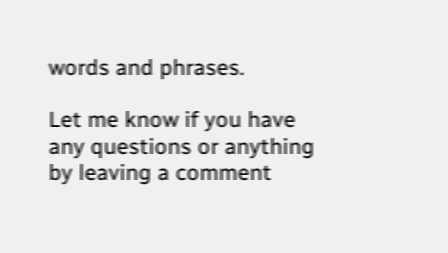words and phrases.

Let me know if you have any questions or anything by leaving a comment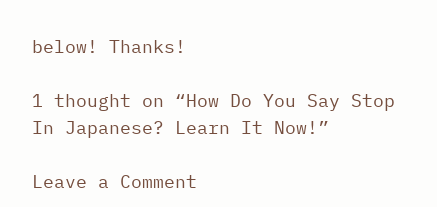below! Thanks!

1 thought on “How Do You Say Stop In Japanese? Learn It Now!”

Leave a Comment